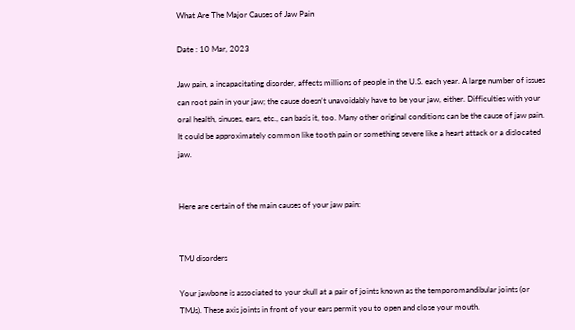What Are The Major Causes of Jaw Pain

Date : 10 Mar, 2023

Jaw pain, a incapacitating disorder, affects millions of people in the U.S. each year. A large number of issues can root pain in your jaw; the cause doesn’t unavoidably have to be your jaw, either. Difficulties with your oral health, sinuses, ears, etc., can basis it, too. Many other original conditions can be the cause of jaw pain. It could be approximately common like tooth pain or something severe like a heart attack or a dislocated jaw.


Here are certain of the main causes of your jaw pain:


TMJ disorders

Your jawbone is associated to your skull at a pair of joints known as the temporomandibular joints (or TMJs). These axis joints in front of your ears permit you to open and close your mouth.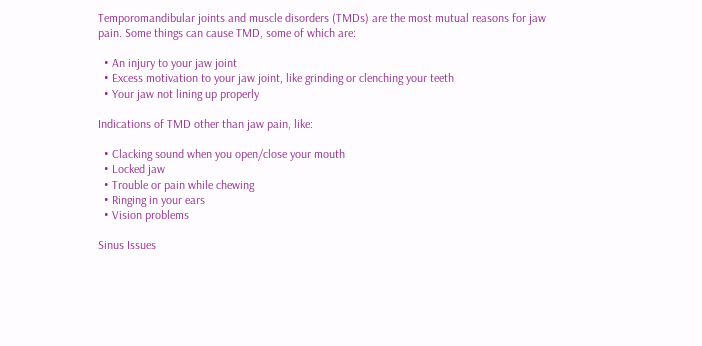Temporomandibular joints and muscle disorders (TMDs) are the most mutual reasons for jaw pain. Some things can cause TMD, some of which are:

  • An injury to your jaw joint
  • Excess motivation to your jaw joint, like grinding or clenching your teeth
  • Your jaw not lining up properly

Indications of TMD other than jaw pain, like:

  • Clacking sound when you open/close your mouth
  • Locked jaw
  • Trouble or pain while chewing
  • Ringing in your ears
  • Vision problems

Sinus Issues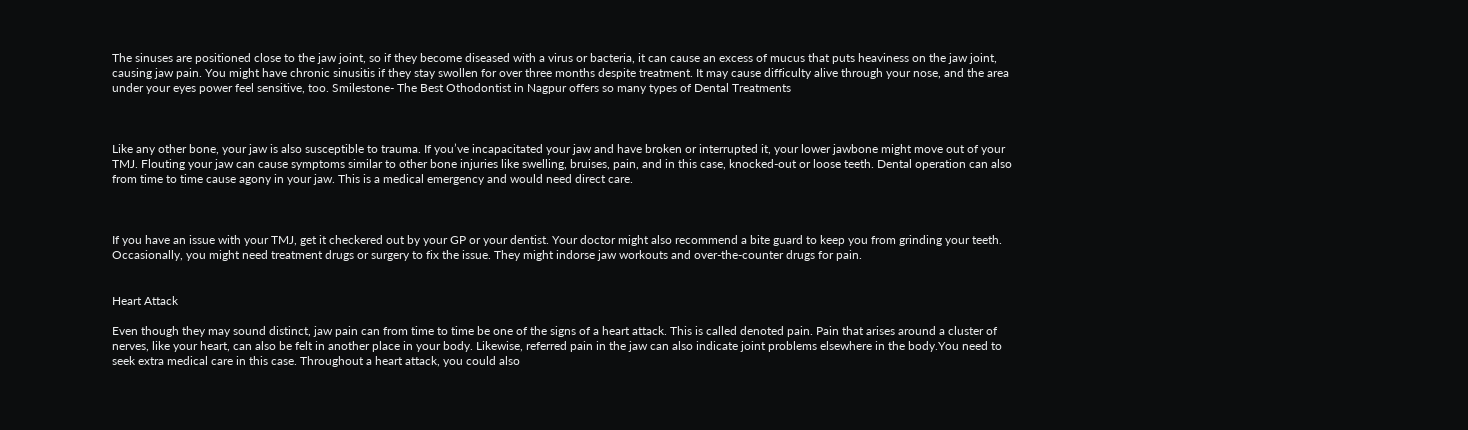The sinuses are positioned close to the jaw joint, so if they become diseased with a virus or bacteria, it can cause an excess of mucus that puts heaviness on the jaw joint, causing jaw pain. You might have chronic sinusitis if they stay swollen for over three months despite treatment. It may cause difficulty alive through your nose, and the area under your eyes power feel sensitive, too. Smilestone- The Best Othodontist in Nagpur offers so many types of Dental Treatments



Like any other bone, your jaw is also susceptible to trauma. If you’ve incapacitated your jaw and have broken or interrupted it, your lower jawbone might move out of your TMJ. Flouting your jaw can cause symptoms similar to other bone injuries like swelling, bruises, pain, and in this case, knocked-out or loose teeth. Dental operation can also from time to time cause agony in your jaw. This is a medical emergency and would need direct care.



If you have an issue with your TMJ, get it checkered out by your GP or your dentist. Your doctor might also recommend a bite guard to keep you from grinding your teeth. Occasionally, you might need treatment drugs or surgery to fix the issue. They might indorse jaw workouts and over-the-counter drugs for pain.


Heart Attack

Even though they may sound distinct, jaw pain can from time to time be one of the signs of a heart attack. This is called denoted pain. Pain that arises around a cluster of nerves, like your heart, can also be felt in another place in your body. Likewise, referred pain in the jaw can also indicate joint problems elsewhere in the body.You need to seek extra medical care in this case. Throughout a heart attack, you could also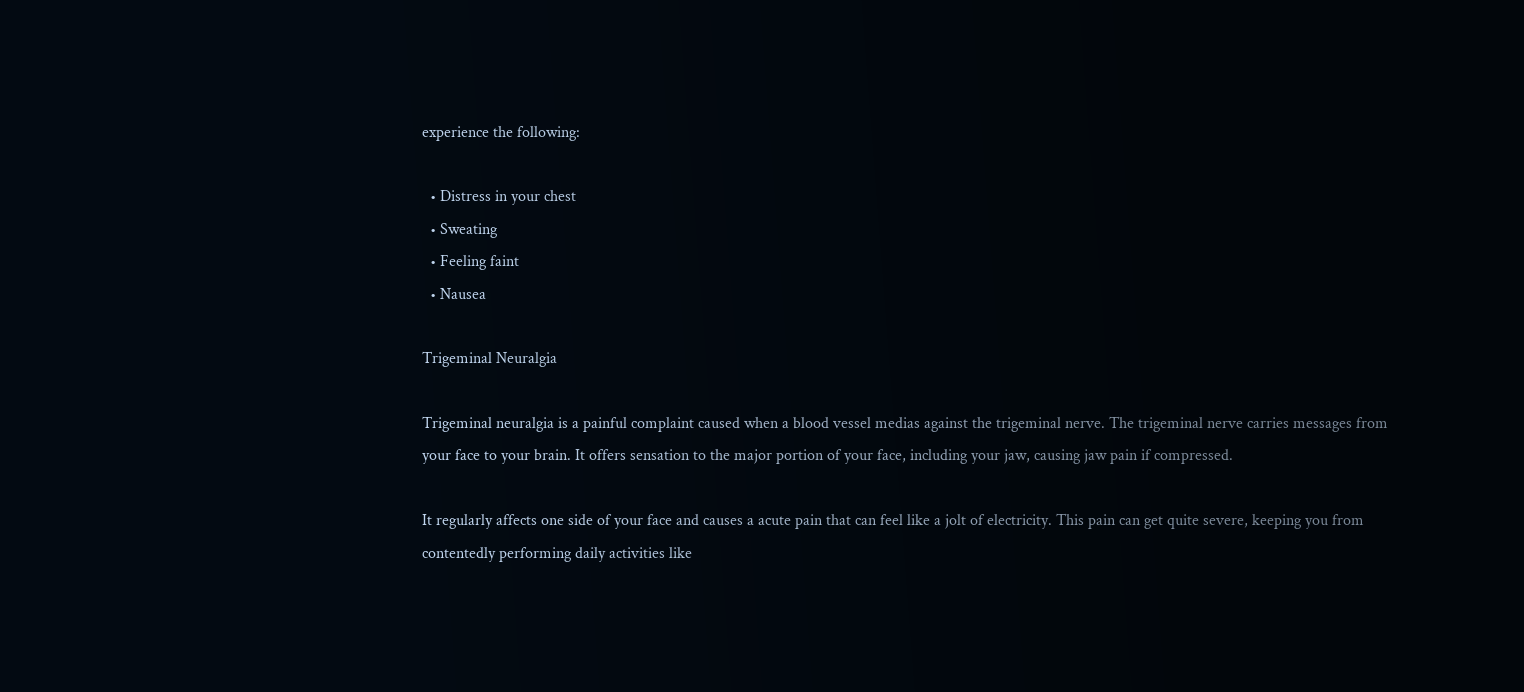experience the following:

  • Distress in your chest
  • Sweating
  • Feeling faint
  • Nausea

Trigeminal Neuralgia

Trigeminal neuralgia is a painful complaint caused when a blood vessel medias against the trigeminal nerve. The trigeminal nerve carries messages from your face to your brain. It offers sensation to the major portion of your face, including your jaw, causing jaw pain if compressed.

It regularly affects one side of your face and causes a acute pain that can feel like a jolt of electricity. This pain can get quite severe, keeping you from contentedly performing daily activities like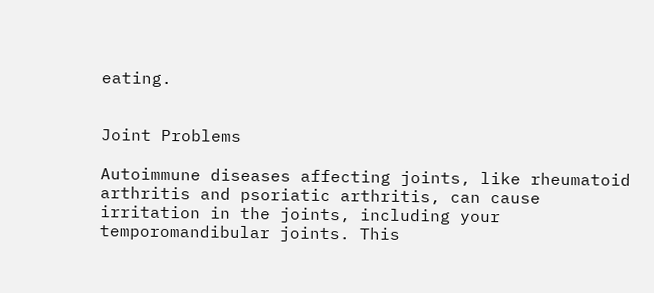eating.


Joint Problems

Autoimmune diseases affecting joints, like rheumatoid arthritis and psoriatic arthritis, can cause irritation in the joints, including your temporomandibular joints. This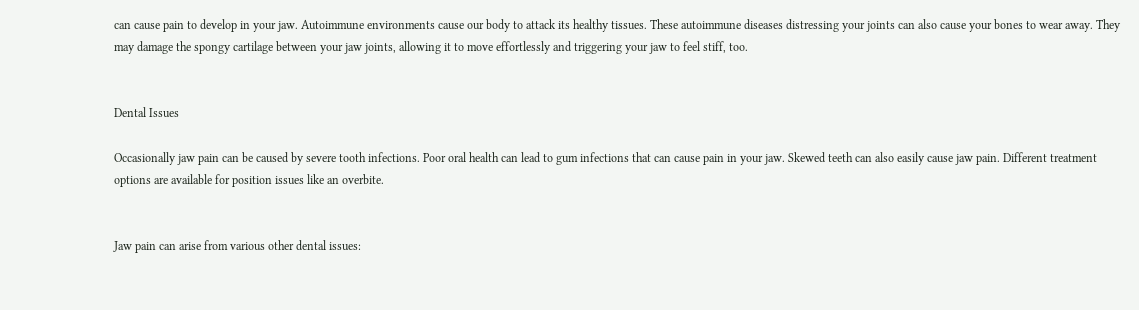can cause pain to develop in your jaw. Autoimmune environments cause our body to attack its healthy tissues. These autoimmune diseases distressing your joints can also cause your bones to wear away. They may damage the spongy cartilage between your jaw joints, allowing it to move effortlessly and triggering your jaw to feel stiff, too.


Dental Issues

Occasionally jaw pain can be caused by severe tooth infections. Poor oral health can lead to gum infections that can cause pain in your jaw. Skewed teeth can also easily cause jaw pain. Different treatment options are available for position issues like an overbite.


Jaw pain can arise from various other dental issues: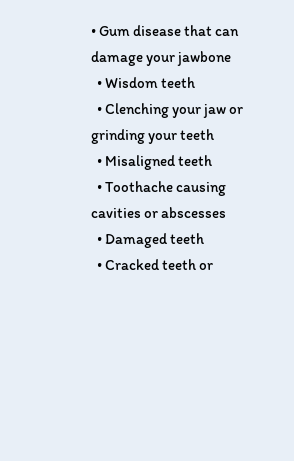• Gum disease that can damage your jawbone
  • Wisdom teeth
  • Clenching your jaw or grinding your teeth
  • Misaligned teeth
  • Toothache causing cavities or abscesses
  • Damaged teeth
  • Cracked teeth or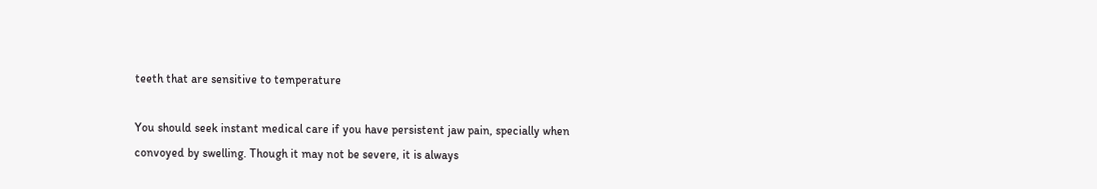teeth that are sensitive to temperature

You should seek instant medical care if you have persistent jaw pain, specially when convoyed by swelling. Though it may not be severe, it is always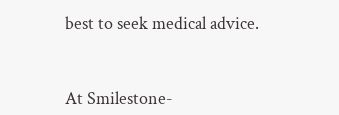best to seek medical advice.


At Smilestone-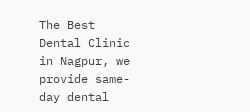The Best Dental Clinic in Nagpur, we provide same-day dental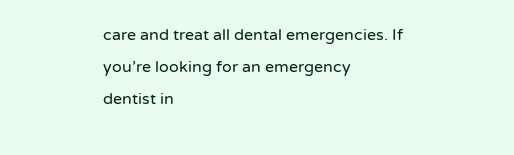care and treat all dental emergencies. If you’re looking for an emergency dentist in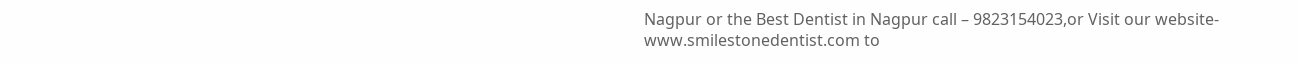Nagpur or the Best Dentist in Nagpur call – 9823154023,or Visit our website- www.smilestonedentist.com to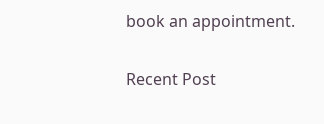book an appointment.

Recent Post